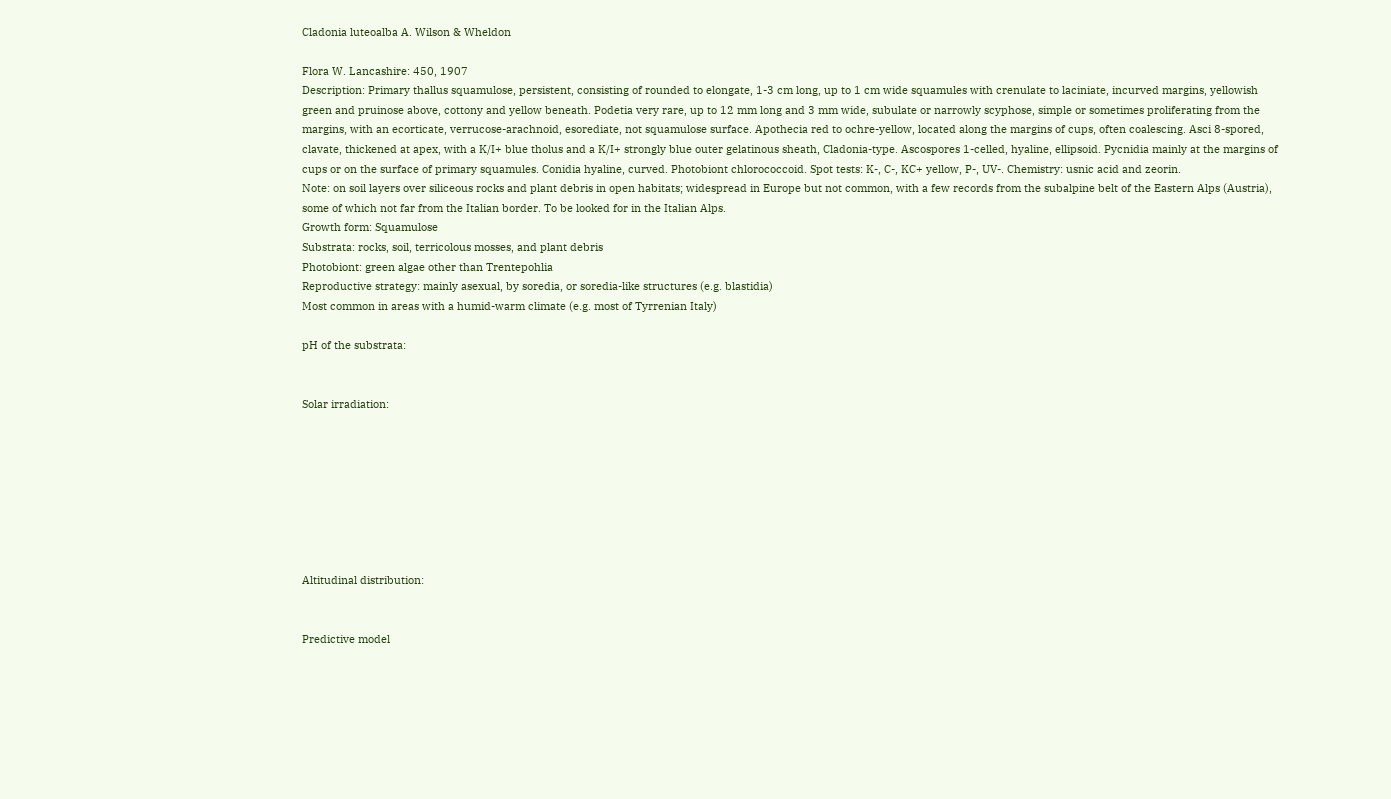Cladonia luteoalba A. Wilson & Wheldon

Flora W. Lancashire: 450, 1907
Description: Primary thallus squamulose, persistent, consisting of rounded to elongate, 1-3 cm long, up to 1 cm wide squamules with crenulate to laciniate, incurved margins, yellowish green and pruinose above, cottony and yellow beneath. Podetia very rare, up to 12 mm long and 3 mm wide, subulate or narrowly scyphose, simple or sometimes proliferating from the margins, with an ecorticate, verrucose-arachnoid, esorediate, not squamulose surface. Apothecia red to ochre-yellow, located along the margins of cups, often coalescing. Asci 8-spored, clavate, thickened at apex, with a K/I+ blue tholus and a K/I+ strongly blue outer gelatinous sheath, Cladonia-type. Ascospores 1-celled, hyaline, ellipsoid. Pycnidia mainly at the margins of cups or on the surface of primary squamules. Conidia hyaline, curved. Photobiont chlorococcoid. Spot tests: K-, C-, KC+ yellow, P-, UV-. Chemistry: usnic acid and zeorin.
Note: on soil layers over siliceous rocks and plant debris in open habitats; widespread in Europe but not common, with a few records from the subalpine belt of the Eastern Alps (Austria), some of which not far from the Italian border. To be looked for in the Italian Alps.
Growth form: Squamulose
Substrata: rocks, soil, terricolous mosses, and plant debris
Photobiont: green algae other than Trentepohlia
Reproductive strategy: mainly asexual, by soredia, or soredia-like structures (e.g. blastidia)
Most common in areas with a humid-warm climate (e.g. most of Tyrrenian Italy)

pH of the substrata:


Solar irradiation:








Altitudinal distribution:


Predictive model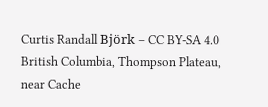Curtis Randall Björk – CC BY-SA 4.0
British Columbia, Thompson Plateau, near Cache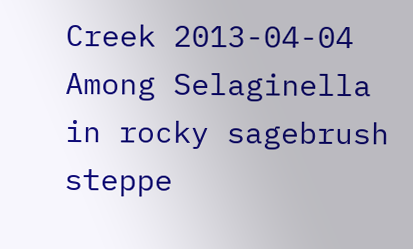Creek 2013-04-04 Among Selaginella in rocky sagebrush steppe